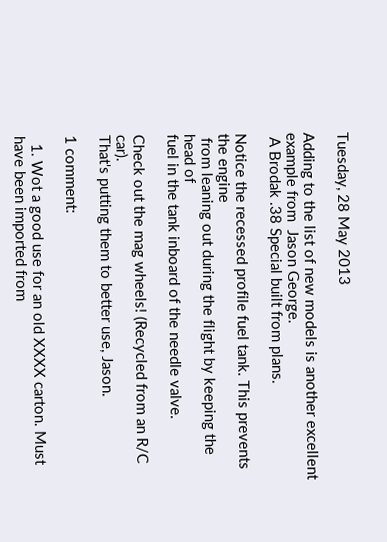Tuesday, 28 May 2013

Adding to the list of new models is another excellent example from  Jason George.
 A Brodak .38 Special built from plans.

Notice the recessed profile fuel tank. This prevents the engine
 from leaning out during the flight by keeping the head of
fuel in the tank inboard of the needle valve.

Check out the mag wheels! (Recycled from an R/C car).
That's putting them to better use, Jason.

1 comment:

  1. Wot a good use for an old XXXX carton. Must have been imported from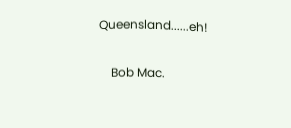Queensland......eh!

    Bob Mac.